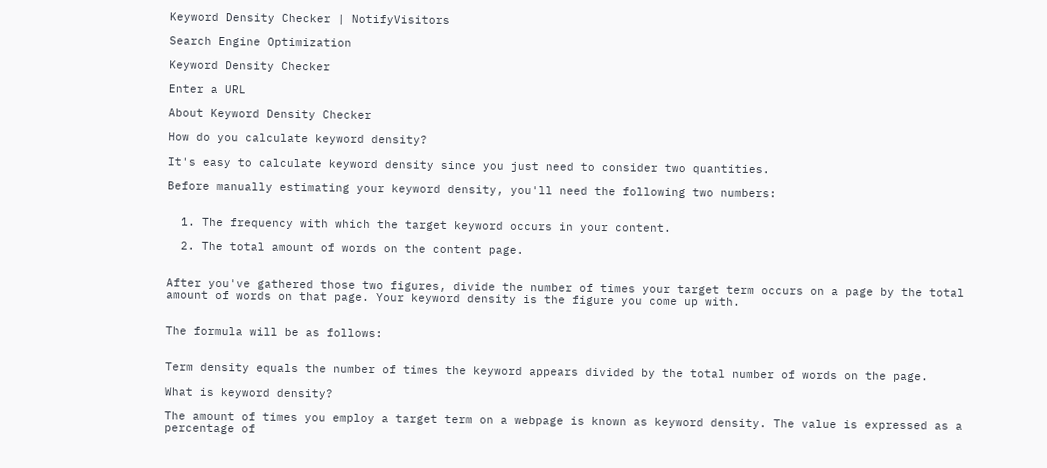Keyword Density Checker | NotifyVisitors

Search Engine Optimization

Keyword Density Checker

Enter a URL

About Keyword Density Checker

How do you calculate keyword density?

It's easy to calculate keyword density since you just need to consider two quantities.

Before manually estimating your keyword density, you'll need the following two numbers:


  1. The frequency with which the target keyword occurs in your content.

  2. The total amount of words on the content page.


After you've gathered those two figures, divide the number of times your target term occurs on a page by the total amount of words on that page. Your keyword density is the figure you come up with.


The formula will be as follows:


Term density equals the number of times the keyword appears divided by the total number of words on the page.

What is keyword density?

The amount of times you employ a target term on a webpage is known as keyword density. The value is expressed as a percentage of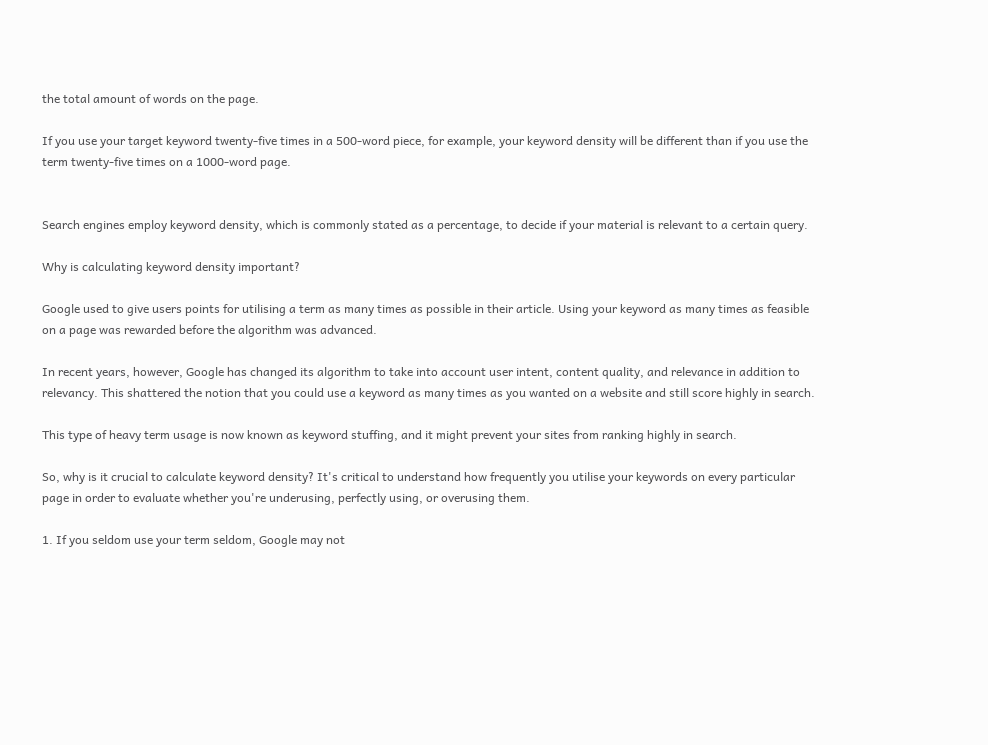the total amount of words on the page.

If you use your target keyword twenty-five times in a 500-word piece, for example, your keyword density will be different than if you use the term twenty-five times on a 1000-word page.


Search engines employ keyword density, which is commonly stated as a percentage, to decide if your material is relevant to a certain query.

Why is calculating keyword density important?

Google used to give users points for utilising a term as many times as possible in their article. Using your keyword as many times as feasible on a page was rewarded before the algorithm was advanced.

In recent years, however, Google has changed its algorithm to take into account user intent, content quality, and relevance in addition to relevancy. This shattered the notion that you could use a keyword as many times as you wanted on a website and still score highly in search.

This type of heavy term usage is now known as keyword stuffing, and it might prevent your sites from ranking highly in search.

So, why is it crucial to calculate keyword density? It's critical to understand how frequently you utilise your keywords on every particular page in order to evaluate whether you're underusing, perfectly using, or overusing them.

1. If you seldom use your term seldom, Google may not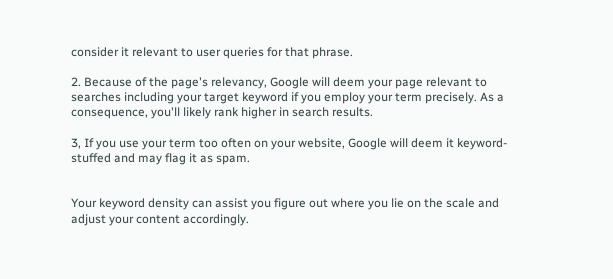consider it relevant to user queries for that phrase.

2. Because of the page's relevancy, Google will deem your page relevant to searches including your target keyword if you employ your term precisely. As a consequence, you'll likely rank higher in search results.

3, If you use your term too often on your website, Google will deem it keyword-stuffed and may flag it as spam.


Your keyword density can assist you figure out where you lie on the scale and adjust your content accordingly.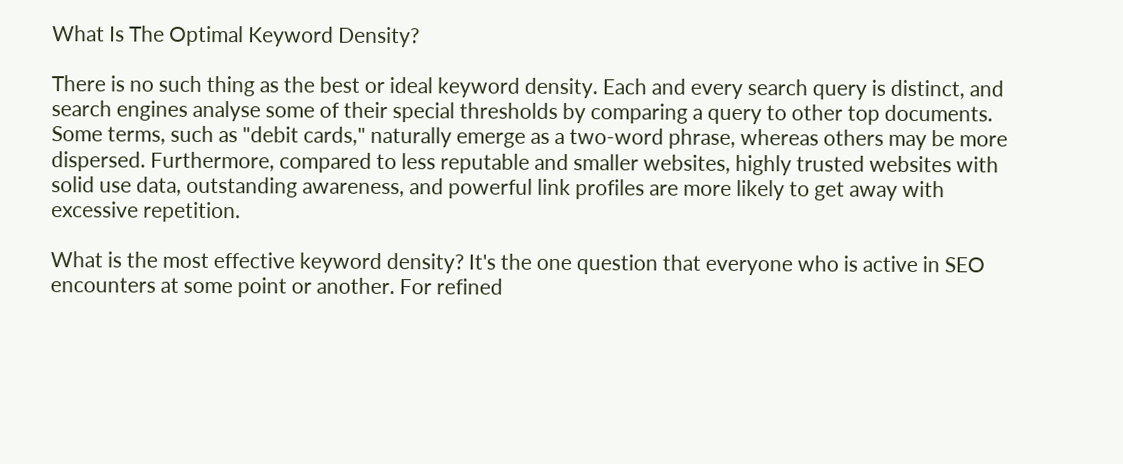What Is The Optimal Keyword Density?

There is no such thing as the best or ideal keyword density. Each and every search query is distinct, and search engines analyse some of their special thresholds by comparing a query to other top documents. Some terms, such as "debit cards," naturally emerge as a two-word phrase, whereas others may be more dispersed. Furthermore, compared to less reputable and smaller websites, highly trusted websites with solid use data, outstanding awareness, and powerful link profiles are more likely to get away with excessive repetition.

What is the most effective keyword density? It's the one question that everyone who is active in SEO encounters at some point or another. For refined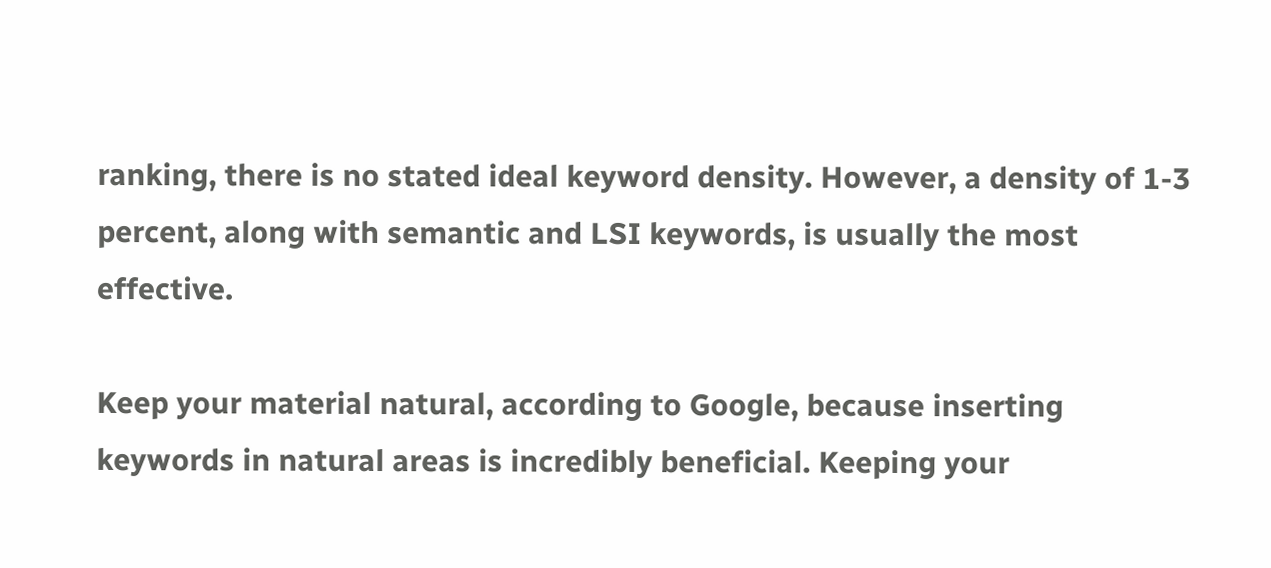ranking, there is no stated ideal keyword density. However, a density of 1-3 percent, along with semantic and LSI keywords, is usually the most effective.

Keep your material natural, according to Google, because inserting keywords in natural areas is incredibly beneficial. Keeping your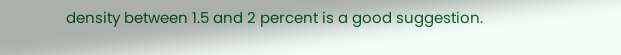density between 1.5 and 2 percent is a good suggestion.